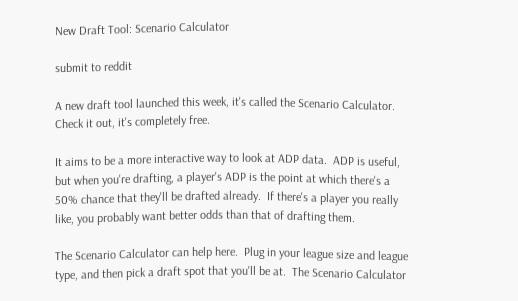New Draft Tool: Scenario Calculator

submit to reddit

A new draft tool launched this week, it's called the Scenario Calculator.  Check it out, it's completely free.

It aims to be a more interactive way to look at ADP data.  ADP is useful, but when you're drafting, a player's ADP is the point at which there's a 50% chance that they'll be drafted already.  If there's a player you really like, you probably want better odds than that of drafting them.

The Scenario Calculator can help here.  Plug in your league size and league type, and then pick a draft spot that you'll be at.  The Scenario Calculator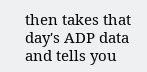then takes that day's ADP data and tells you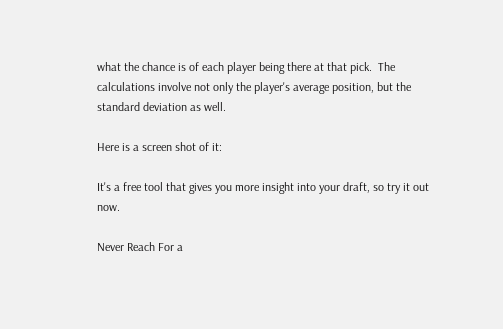what the chance is of each player being there at that pick.  The calculations involve not only the player's average position, but the standard deviation as well.

Here is a screen shot of it:

It's a free tool that gives you more insight into your draft, so try it out now.

Never Reach For a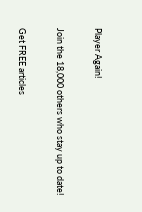Player Again!

Join the 18,000 others who stay up to date!

Get FREE articles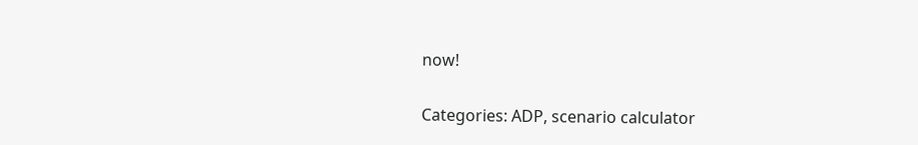now!

Categories: ADP, scenario calculator